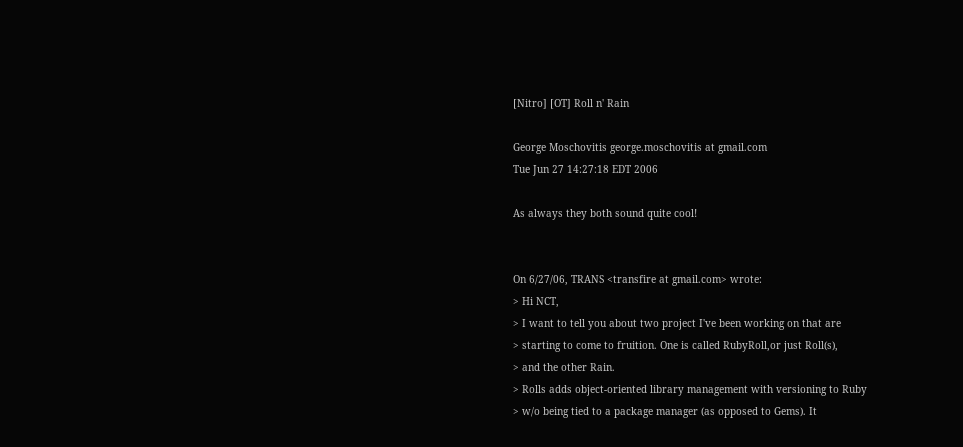[Nitro] [OT] Roll n' Rain

George Moschovitis george.moschovitis at gmail.com
Tue Jun 27 14:27:18 EDT 2006

As always they both sound quite cool!


On 6/27/06, TRANS <transfire at gmail.com> wrote:
> Hi NCT,
> I want to tell you about two project I've been working on that are
> starting to come to fruition. One is called RubyRoll,or just Roll(s),
> and the other Rain.
> Rolls adds object-oriented library management with versioning to Ruby
> w/o being tied to a package manager (as opposed to Gems). It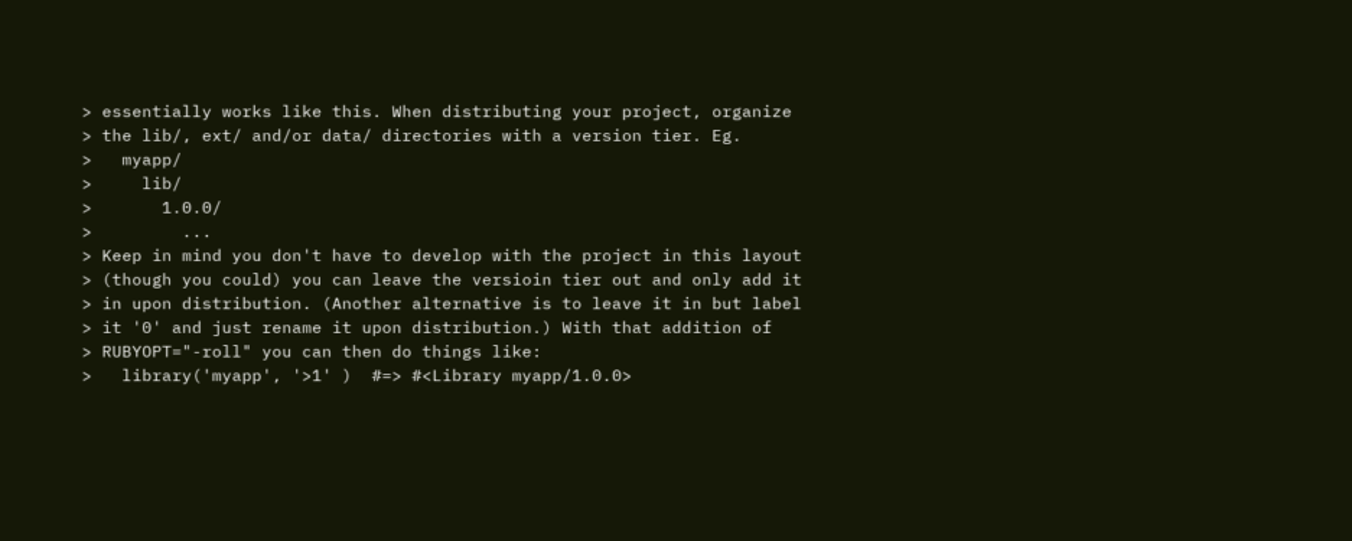> essentially works like this. When distributing your project, organize
> the lib/, ext/ and/or data/ directories with a version tier. Eg.
>   myapp/
>     lib/
>       1.0.0/
>         ...
> Keep in mind you don't have to develop with the project in this layout
> (though you could) you can leave the versioin tier out and only add it
> in upon distribution. (Another alternative is to leave it in but label
> it '0' and just rename it upon distribution.) With that addition of
> RUBYOPT="-roll" you can then do things like:
>   library('myapp', '>1' )  #=> #<Library myapp/1.0.0>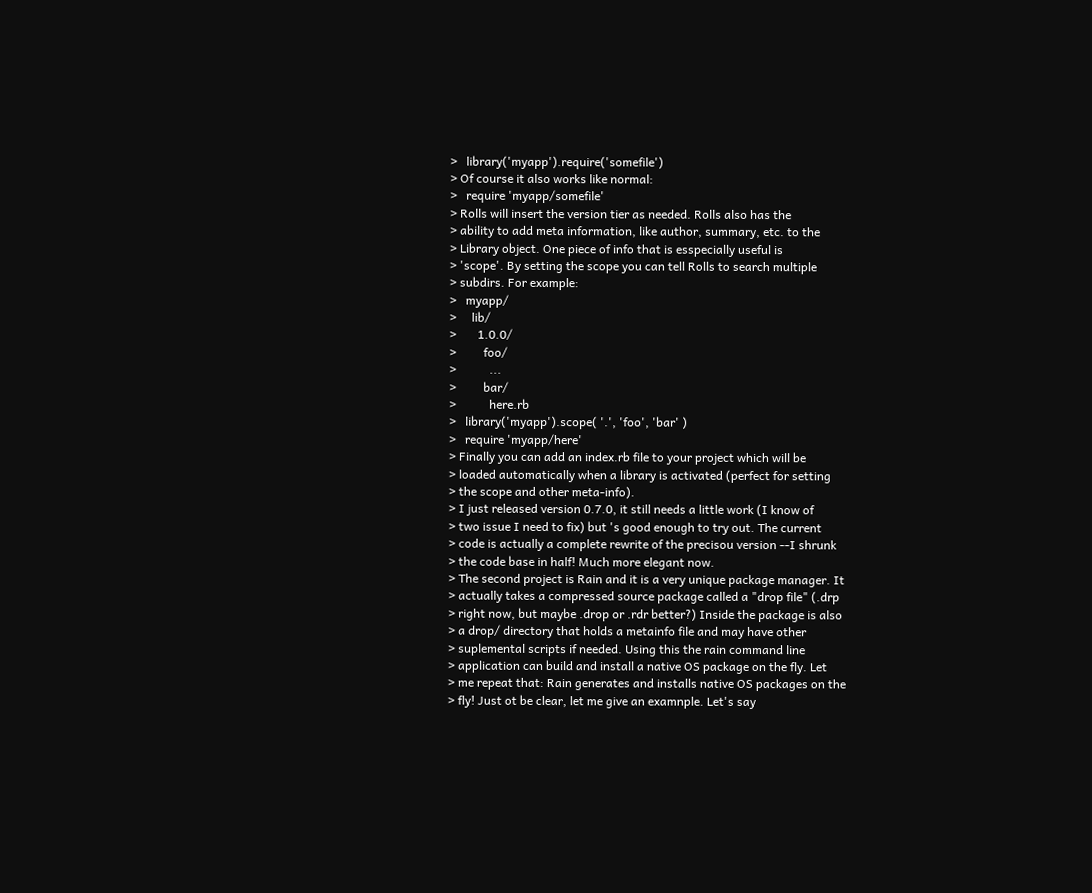>   library('myapp').require('somefile')
> Of course it also works like normal:
>   require 'myapp/somefile'
> Rolls will insert the version tier as needed. Rolls also has the
> ability to add meta information, like author, summary, etc. to the
> Library object. One piece of info that is esspecially useful is
> 'scope'. By setting the scope you can tell Rolls to search multiple
> subdirs. For example:
>   myapp/
>     lib/
>       1.0.0/
>         foo/
>           ...
>         bar/
>           here.rb
>   library('myapp').scope( '.', 'foo', 'bar' )
>   require 'myapp/here'
> Finally you can add an index.rb file to your project which will be
> loaded automatically when a library is activated (perfect for setting
> the scope and other meta-info).
> I just released version 0.7.0, it still needs a little work (I know of
> two issue I need to fix) but 's good enough to try out. The current
> code is actually a complete rewrite of the precisou version --I shrunk
> the code base in half! Much more elegant now.
> The second project is Rain and it is a very unique package manager. It
> actually takes a compressed source package called a "drop file" (.drp
> right now, but maybe .drop or .rdr better?) Inside the package is also
> a drop/ directory that holds a metainfo file and may have other
> suplemental scripts if needed. Using this the rain command line
> application can build and install a native OS package on the fly. Let
> me repeat that: Rain generates and installs native OS packages on the
> fly! Just ot be clear, let me give an examnple. Let's say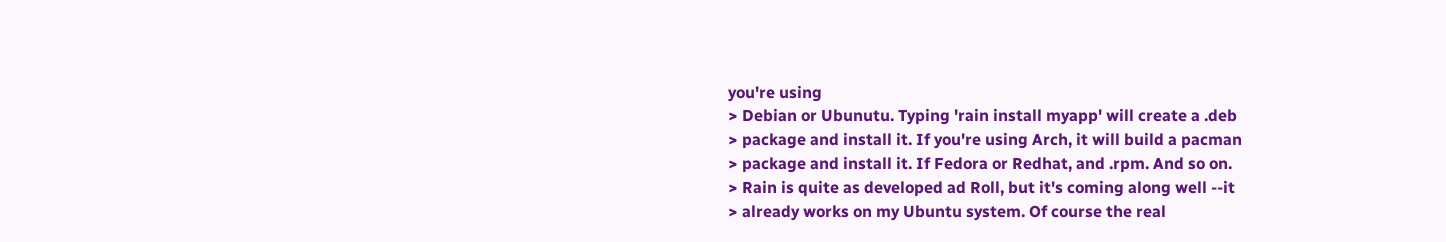you're using
> Debian or Ubunutu. Typing 'rain install myapp' will create a .deb
> package and install it. If you're using Arch, it will build a pacman
> package and install it. If Fedora or Redhat, and .rpm. And so on.
> Rain is quite as developed ad Roll, but it's coming along well --it
> already works on my Ubuntu system. Of course the real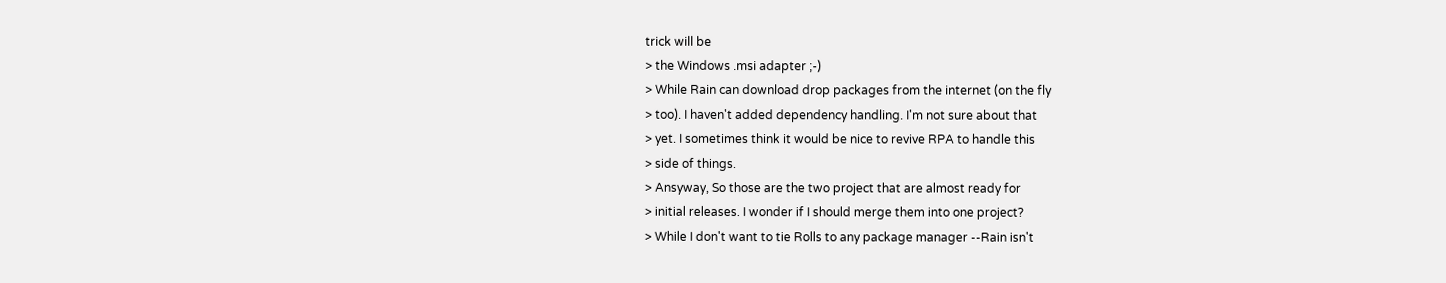trick will be
> the Windows .msi adapter ;-)
> While Rain can download drop packages from the internet (on the fly
> too). I haven't added dependency handling. I'm not sure about that
> yet. I sometimes think it would be nice to revive RPA to handle this
> side of things.
> Ansyway, So those are the two project that are almost ready for
> initial releases. I wonder if I should merge them into one project?
> While I don't want to tie Rolls to any package manager --Rain isn't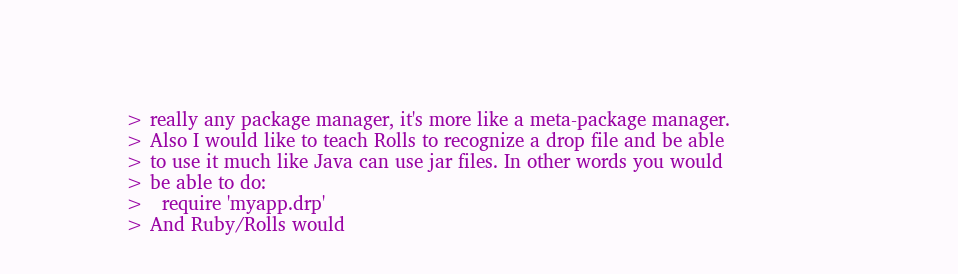> really any package manager, it's more like a meta-package manager.
> Also I would like to teach Rolls to recognize a drop file and be able
> to use it much like Java can use jar files. In other words you would
> be able to do:
>   require 'myapp.drp'
> And Ruby/Rolls would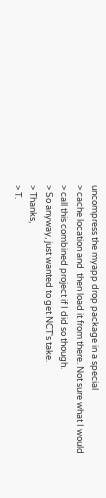uncompress the myapp drop package in a special
> cache location and  then load it from there. Not sure what I would
> call this combined project if I did so though.
> So anyway, just wanted to get NCT's take.
> Thanks,
> T.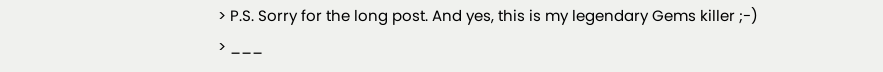> P.S. Sorry for the long post. And yes, this is my legendary Gems killer ;-)
> ___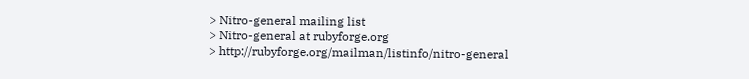> Nitro-general mailing list
> Nitro-general at rubyforge.org
> http://rubyforge.org/mailman/listinfo/nitro-general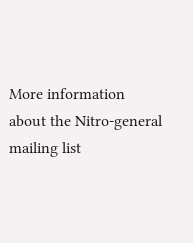More information about the Nitro-general mailing list